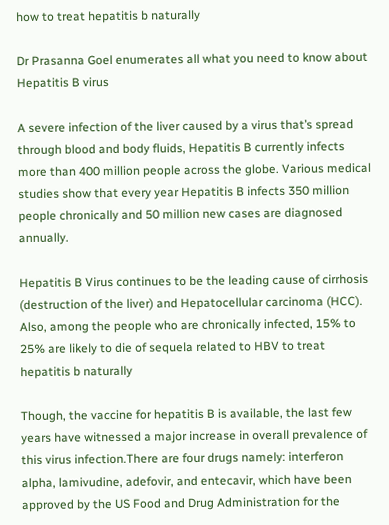how to treat hepatitis b naturally

Dr Prasanna Goel enumerates all what you need to know about Hepatitis B virus

A severe infection of the liver caused by a virus that’s spread through blood and body fluids, Hepatitis B currently infects more than 400 million people across the globe. Various medical studies show that every year Hepatitis B infects 350 million people chronically and 50 million new cases are diagnosed annually.

Hepatitis B Virus continues to be the leading cause of cirrhosis (destruction of the liver) and Hepatocellular carcinoma (HCC). Also, among the people who are chronically infected, 15% to 25% are likely to die of sequela related to HBV to treat hepatitis b naturally

Though, the vaccine for hepatitis B is available, the last few years have witnessed a major increase in overall prevalence of this virus infection.There are four drugs namely: interferon alpha, lamivudine, adefovir, and entecavir, which have been approved by the US Food and Drug Administration for the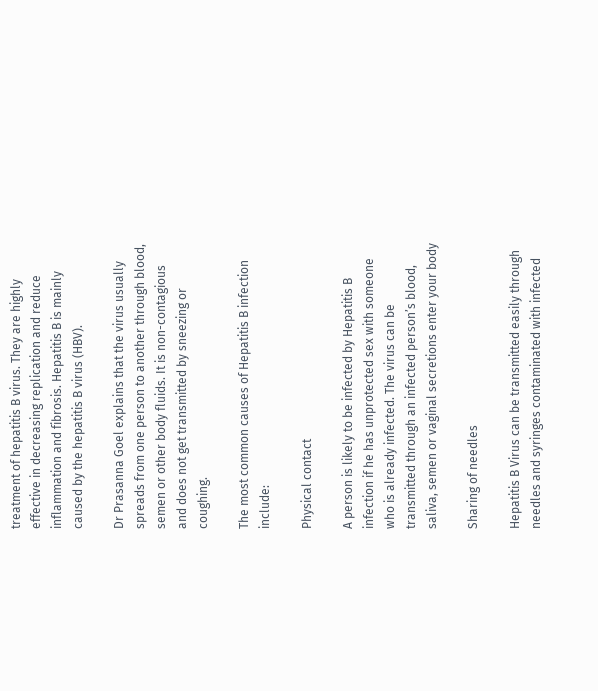treatment of hepatitis B virus. They are highly effective in decreasing replication and reduce inflammation and fibrosis. Hepatitis B is mainly caused by the hepatitis B virus (HBV).

Dr Prasanna Goel explains that the virus usually spreads from one person to another through blood, semen or other body fluids. It is non-contagious and does not get transmitted by sneezing or coughing.

The most common causes of Hepatitis B infection include:

Physical contact

A person is likely to be infected by Hepatitis B infection if he has unprotected sex with someone who is already infected. The virus can be transmitted through an infected person’s blood, saliva, semen or vaginal secretions enter your body

Sharing of needles

Hepatitis B Virus can be transmitted easily through needles and syringes contaminated with infected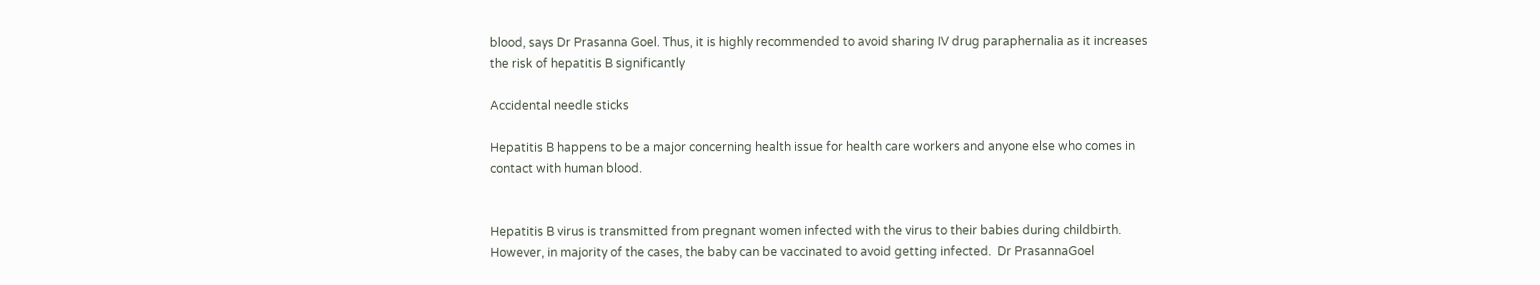blood, says Dr Prasanna Goel. Thus, it is highly recommended to avoid sharing IV drug paraphernalia as it increases the risk of hepatitis B significantly

Accidental needle sticks

Hepatitis B happens to be a major concerning health issue for health care workers and anyone else who comes in contact with human blood.


Hepatitis B virus is transmitted from pregnant women infected with the virus to their babies during childbirth. However, in majority of the cases, the baby can be vaccinated to avoid getting infected.  Dr PrasannaGoel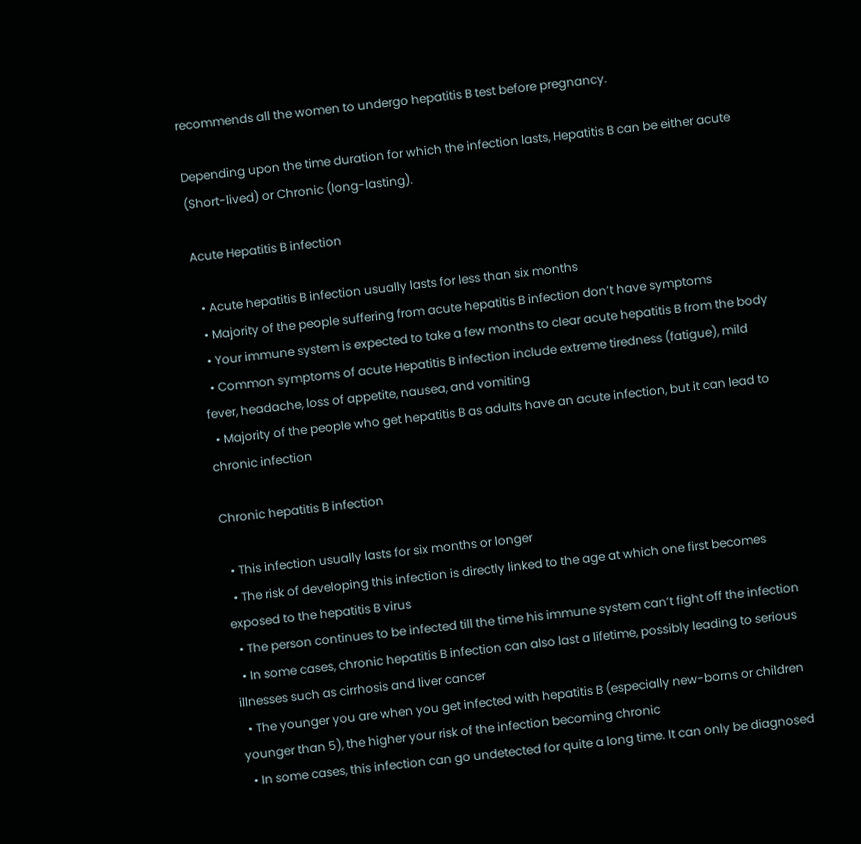recommends all the women to undergo hepatitis B test before pregnancy.

Depending upon the time duration for which the infection lasts, Hepatitis B can be either acute (Short-lived) or Chronic (long-lasting).

Acute Hepatitis B infection

  • Acute hepatitis B infection usually lasts for less than six months
  • Majority of the people suffering from acute hepatitis B infection don’t have symptoms
  • Your immune system is expected to take a few months to clear acute hepatitis B from the body
  • Common symptoms of acute Hepatitis B infection include extreme tiredness (fatigue), mild fever, headache, loss of appetite, nausea, and vomiting
  • Majority of the people who get hepatitis B as adults have an acute infection, but it can lead to chronic infection

Chronic hepatitis B infection

  • This infection usually lasts for six months or longer
  • The risk of developing this infection is directly linked to the age at which one first becomes exposed to the hepatitis B virus
  • The person continues to be infected till the time his immune system can’t fight off the infection
  • In some cases, chronic hepatitis B infection can also last a lifetime, possibly leading to serious illnesses such as cirrhosis and liver cancer
  • The younger you are when you get infected with hepatitis B (especially new-borns or children younger than 5), the higher your risk of the infection becoming chronic
  • In some cases, this infection can go undetected for quite a long time. It can only be diagnosed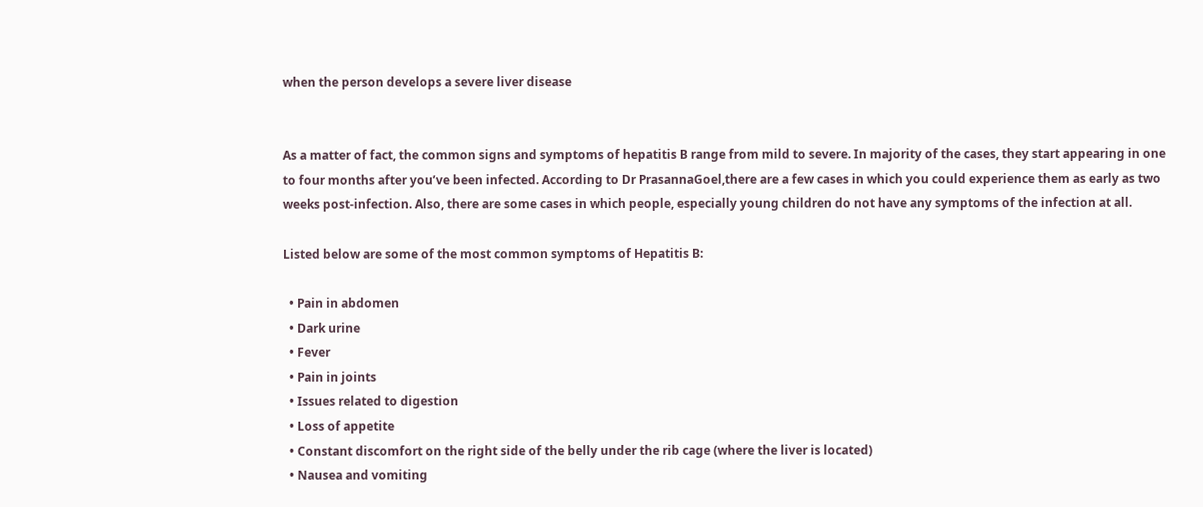when the person develops a severe liver disease


As a matter of fact, the common signs and symptoms of hepatitis B range from mild to severe. In majority of the cases, they start appearing in one to four months after you’ve been infected. According to Dr PrasannaGoel,there are a few cases in which you could experience them as early as two weeks post-infection. Also, there are some cases in which people, especially young children do not have any symptoms of the infection at all.

Listed below are some of the most common symptoms of Hepatitis B:

  • Pain in abdomen
  • Dark urine
  • Fever
  • Pain in joints
  • Issues related to digestion
  • Loss of appetite
  • Constant discomfort on the right side of the belly under the rib cage (where the liver is located)
  • Nausea and vomiting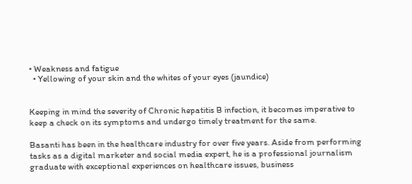• Weakness and fatigue
  • Yellowing of your skin and the whites of your eyes (jaundice)


Keeping in mind the severity of Chronic hepatitis B infection, it becomes imperative to keep a check on its symptoms and undergo timely treatment for the same.

Basanti has been in the healthcare industry for over five years. Aside from performing tasks as a digital marketer and social media expert, he is a professional journalism graduate with exceptional experiences on healthcare issues, business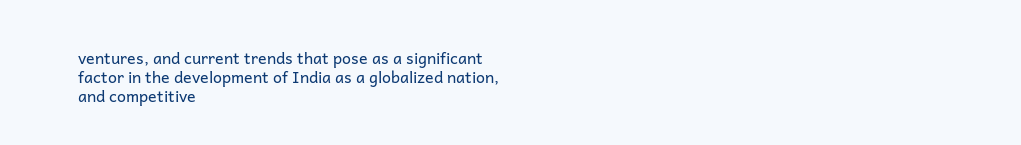ventures, and current trends that pose as a significant factor in the development of India as a globalized nation, and competitive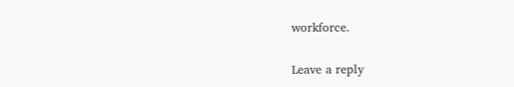workforce.

Leave a reply